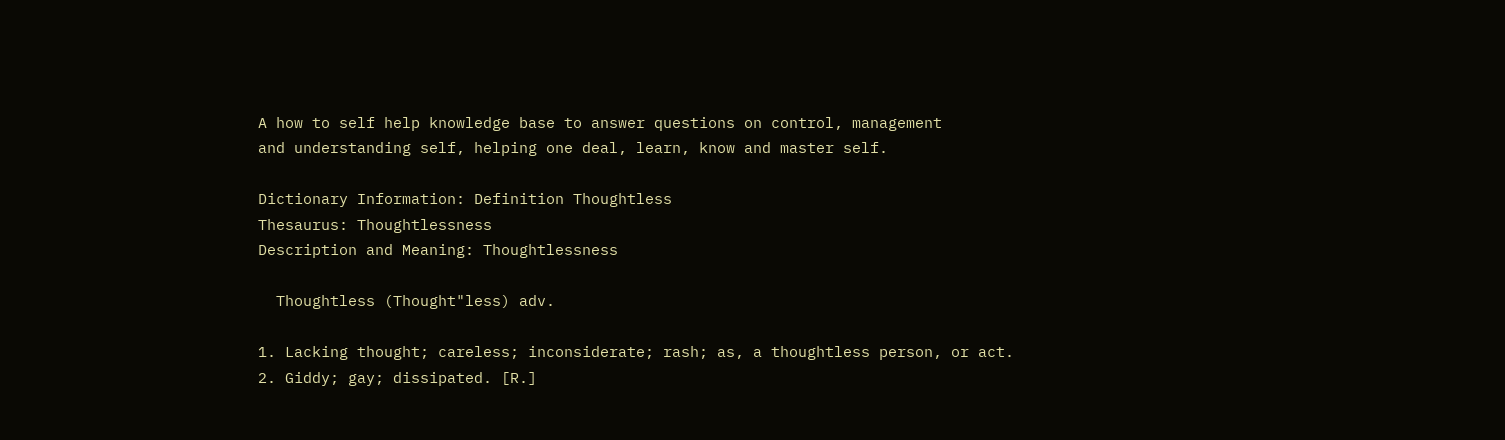A how to self help knowledge base to answer questions on control, management
and understanding self, helping one deal, learn, know and master self.

Dictionary Information: Definition Thoughtless
Thesaurus: Thoughtlessness
Description and Meaning: Thoughtlessness

  Thoughtless (Thought"less) adv.

1. Lacking thought; careless; inconsiderate; rash; as, a thoughtless person, or act.
2. Giddy; gay; dissipated. [R.]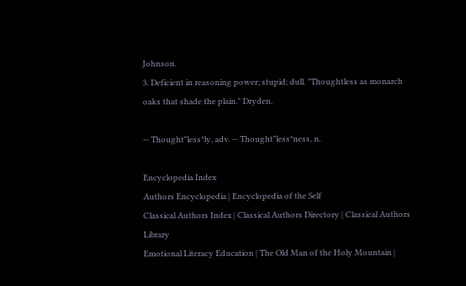Johnson.
3. Deficient in reasoning power; stupid; dull. "Thoughtless as monarch oaks that shade the plain." Dryden.

-- Thought"less*ly, adv. -- Thought"less*ness, n.

Encyclopedia Index
Authors Encyclopedia | Encyclopedia of the Self
Classical Authors Index | Classical Authors Directory | Classical Authors Library
Emotional Literacy Education | The Old Man of the Holy Mountain |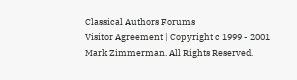Classical Authors Forums
Visitor Agreement | Copyright c 1999 - 2001 Mark Zimmerman. All Rights Reserved.